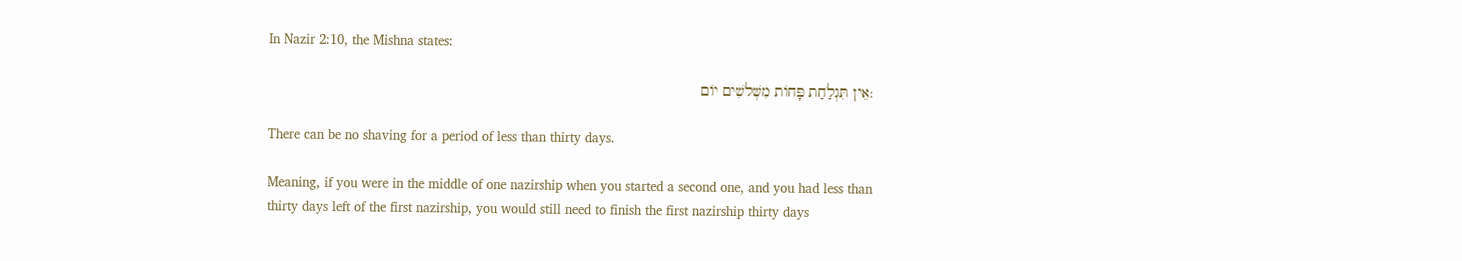In Nazir 2:10, the Mishna states:

:אֵין תִּגְלַחַת פָּחוֹת מִשְּׁלשִׁים יוֹם

There can be no shaving for a period of less than thirty days.

Meaning, if you were in the middle of one nazirship when you started a second one, and you had less than thirty days left of the first nazirship, you would still need to finish the first nazirship thirty days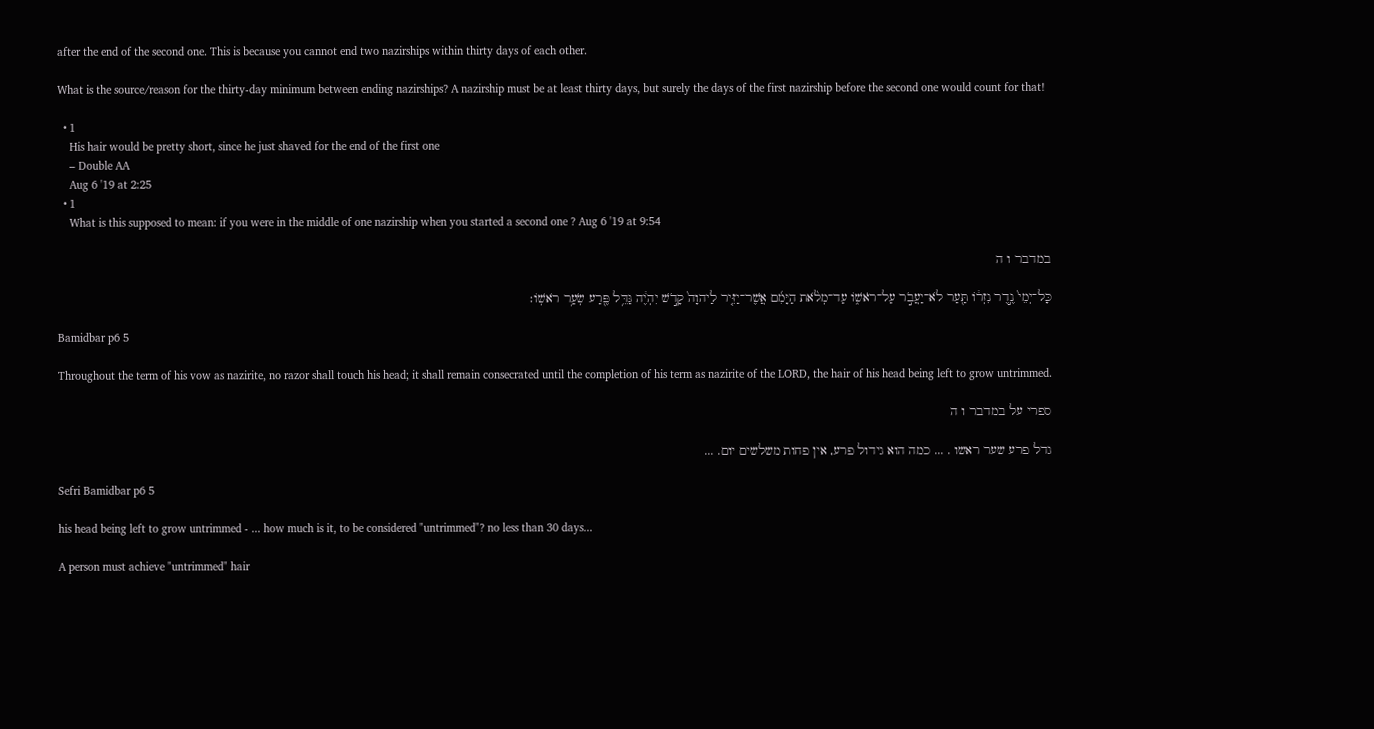after the end of the second one. This is because you cannot end two nazirships within thirty days of each other.

What is the source/reason for the thirty-day minimum between ending nazirships? A nazirship must be at least thirty days, but surely the days of the first nazirship before the second one would count for that!

  • 1
    His hair would be pretty short, since he just shaved for the end of the first one
    – Double AA
    Aug 6 '19 at 2:25
  • 1
    What is this supposed to mean: if you were in the middle of one nazirship when you started a second one ? Aug 6 '19 at 9:54

במדבר ו ה

כָּל־יְמֵי֙ נֶ֣דֶר נִזְר֔וֹ תַּ֖עַר לֹא־יַעֲבֹ֣ר עַל־רֹאשׁ֑וֹ עַד־מְלֹ֨את הַיָּמִ֜ם אֲשֶׁר־יַזִּ֤יר לַיהוָה֙ קָדֹ֣שׁ יִהְיֶ֔ה גַּדֵּ֥ל פֶּ֖רַע שְׂעַ֥ר רֹאשֽׁוֹ׃

Bamidbar p6 5

Throughout the term of his vow as nazirite, no razor shall touch his head; it shall remain consecrated until the completion of his term as nazirite of the LORD, the hair of his head being left to grow untrimmed.

ספרי על במדבר ו ה

גדל פרע שער ראשו . ... כמה הוא גידול פרע, אין פחות משלשים יום. ...

Sefri Bamidbar p6 5

his head being left to grow untrimmed - ... how much is it, to be considered "untrimmed"? no less than 30 days...

A person must achieve "untrimmed" hair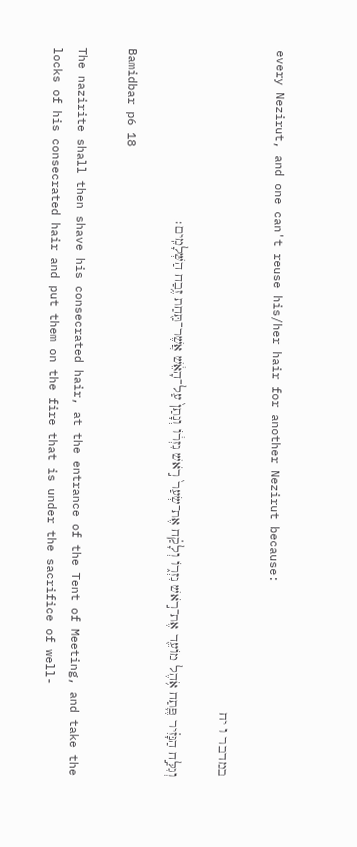every Nezirut, and one can't reuse his/her hair for another Nezirut because:

במדבר ו יח

וְגִלַּ֣ח הַנָּזִ֗יר פֶּ֛תַח אֹ֥הֶל מוֹעֵ֖ד אֶת־רֹ֣אשׁ נִזְר֑וֹ וְלָקַ֗ח אֶת־שְׂעַר֙ רֹ֣אשׁ נִזְר֔וֹ וְנָתַן֙ עַל־הָאֵ֔שׁ אֲשֶׁר־תַּ֖חַת זֶ֥בַח הַשְּׁלָמִֽים׃

Bamidbar p6 18

The nazirite shall then shave his consecrated hair, at the entrance of the Tent of Meeting, and take the locks of his consecrated hair and put them on the fire that is under the sacrifice of well-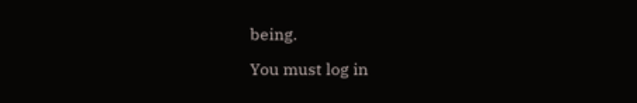being.

You must log in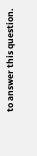to answer this question.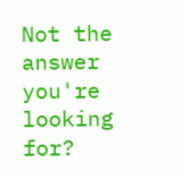Not the answer you're looking for?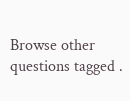Browse other questions tagged .